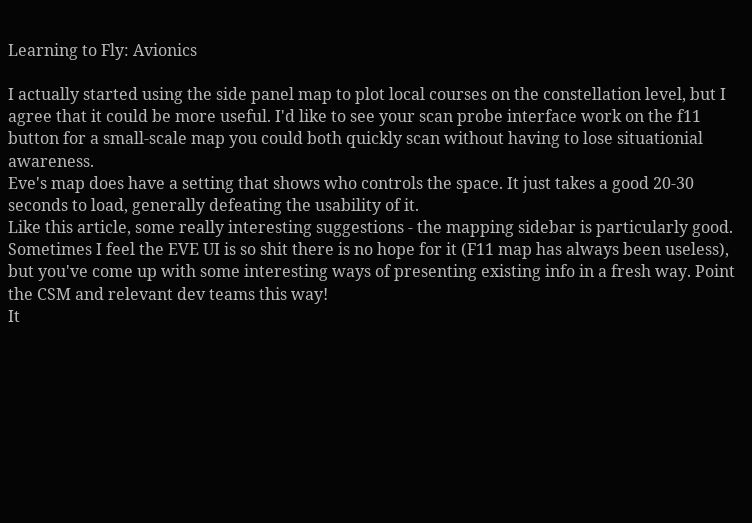Learning to Fly: Avionics

I actually started using the side panel map to plot local courses on the constellation level, but I agree that it could be more useful. I'd like to see your scan probe interface work on the f11 button for a small-scale map you could both quickly scan without having to lose situationial awareness.
Eve's map does have a setting that shows who controls the space. It just takes a good 20-30 seconds to load, generally defeating the usability of it.
Like this article, some really interesting suggestions - the mapping sidebar is particularly good. Sometimes I feel the EVE UI is so shit there is no hope for it (F11 map has always been useless), but you've come up with some interesting ways of presenting existing info in a fresh way. Point the CSM and relevant dev teams this way!
It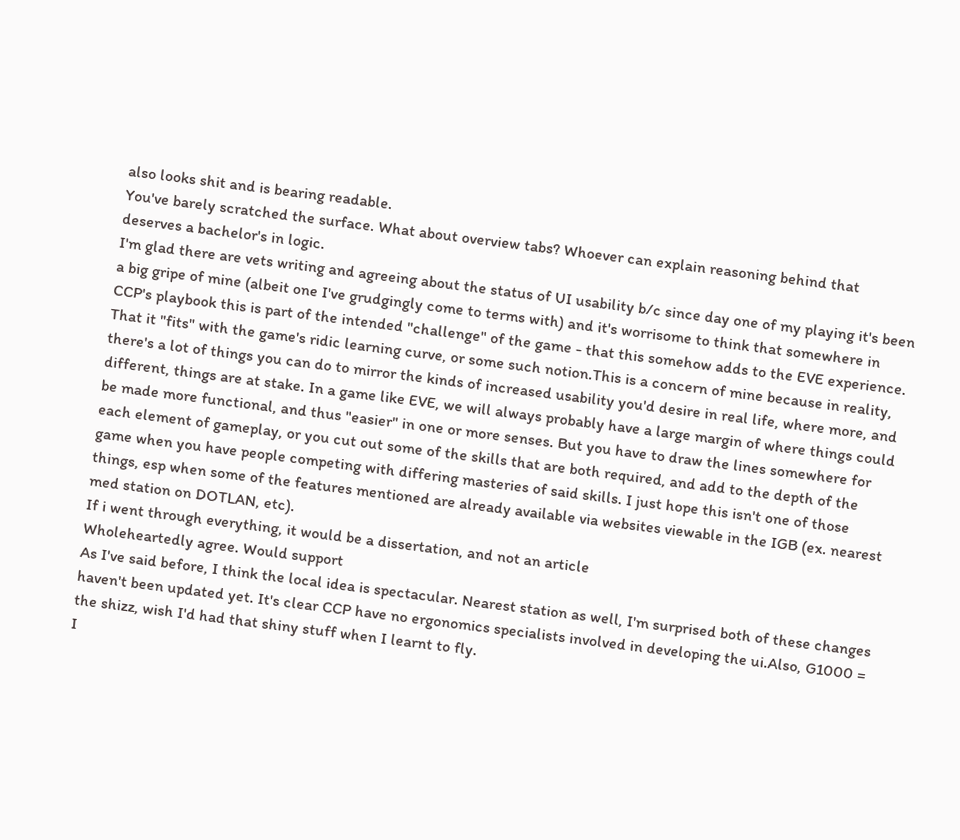also looks shit and is bearing readable.
You've barely scratched the surface. What about overview tabs? Whoever can explain reasoning behind that deserves a bachelor's in logic.
I'm glad there are vets writing and agreeing about the status of UI usability b/c since day one of my playing it's been a big gripe of mine (albeit one I've grudgingly come to terms with) and it's worrisome to think that somewhere in CCP's playbook this is part of the intended "challenge" of the game - that this somehow adds to the EVE experience. That it "fits" with the game's ridic learning curve, or some such notion.This is a concern of mine because in reality, there's a lot of things you can do to mirror the kinds of increased usability you'd desire in real life, where more, and different, things are at stake. In a game like EVE, we will always probably have a large margin of where things could be made more functional, and thus "easier" in one or more senses. But you have to draw the lines somewhere for each element of gameplay, or you cut out some of the skills that are both required, and add to the depth of the game when you have people competing with differing masteries of said skills. I just hope this isn't one of those things, esp when some of the features mentioned are already available via websites viewable in the IGB (ex. nearest med station on DOTLAN, etc).
If i went through everything, it would be a dissertation, and not an article
Wholeheartedly agree. Would support
As I've said before, I think the local idea is spectacular. Nearest station as well, I'm surprised both of these changes haven't been updated yet. It's clear CCP have no ergonomics specialists involved in developing the ui.Also, G1000 = the shizz, wish I'd had that shiny stuff when I learnt to fly.
I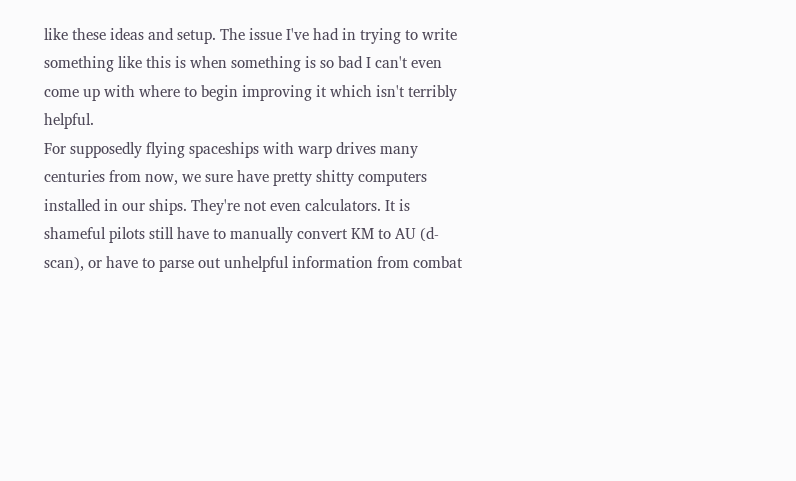like these ideas and setup. The issue I've had in trying to write something like this is when something is so bad I can't even come up with where to begin improving it which isn't terribly helpful.
For supposedly flying spaceships with warp drives many centuries from now, we sure have pretty shitty computers installed in our ships. They're not even calculators. It is shameful pilots still have to manually convert KM to AU (d-scan), or have to parse out unhelpful information from combat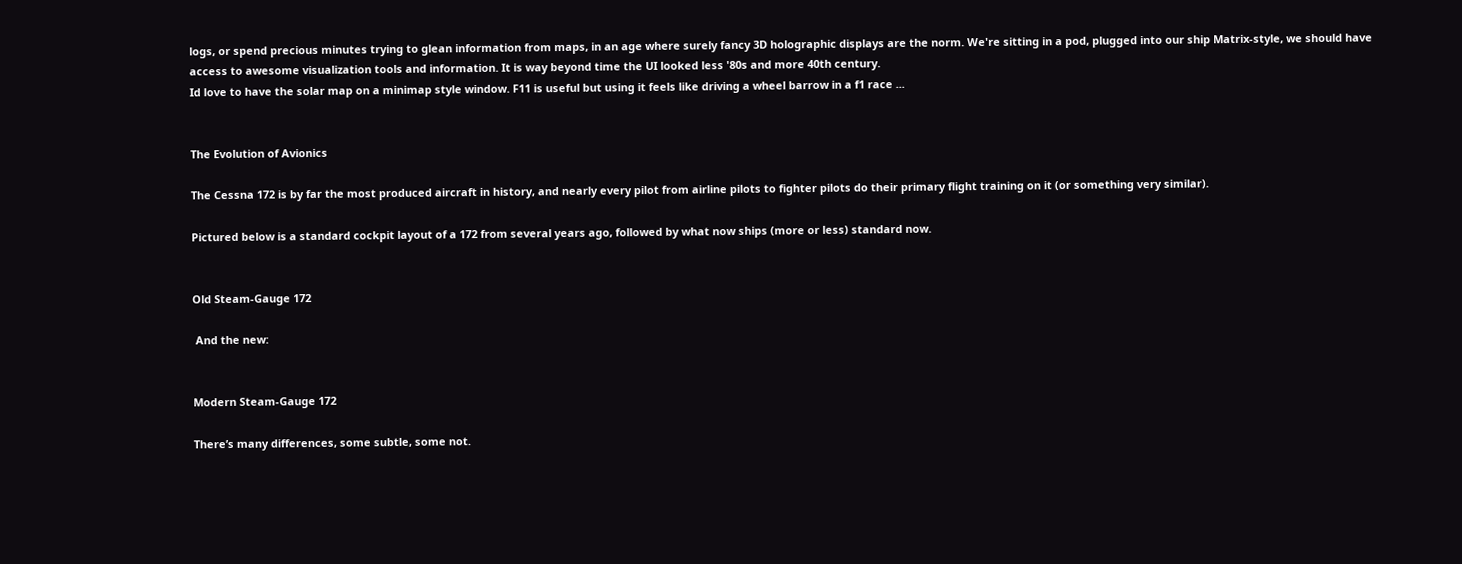logs, or spend precious minutes trying to glean information from maps, in an age where surely fancy 3D holographic displays are the norm. We're sitting in a pod, plugged into our ship Matrix-style, we should have access to awesome visualization tools and information. It is way beyond time the UI looked less '80s and more 40th century.
Id love to have the solar map on a minimap style window. F11 is useful but using it feels like driving a wheel barrow in a f1 race ...


The Evolution of Avionics

The Cessna 172 is by far the most produced aircraft in history, and nearly every pilot from airline pilots to fighter pilots do their primary flight training on it (or something very similar).

Pictured below is a standard cockpit layout of a 172 from several years ago, followed by what now ships (more or less) standard now.


Old Steam-Gauge 172

 And the new:


Modern Steam-Gauge 172

There’s many differences, some subtle, some not.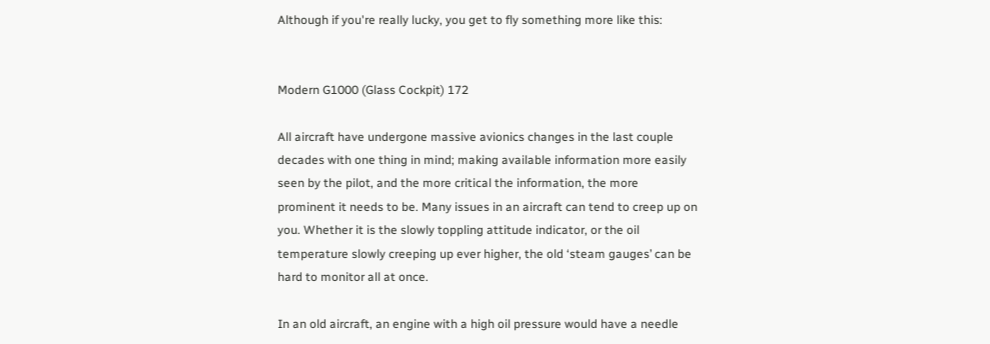Although if you're really lucky, you get to fly something more like this:


Modern G1000 (Glass Cockpit) 172

All aircraft have undergone massive avionics changes in the last couple decades with one thing in mind; making available information more easily seen by the pilot, and the more critical the information, the more prominent it needs to be. Many issues in an aircraft can tend to creep up on you. Whether it is the slowly toppling attitude indicator, or the oil temperature slowly creeping up ever higher, the old ‘steam gauges’ can be hard to monitor all at once.

In an old aircraft, an engine with a high oil pressure would have a needle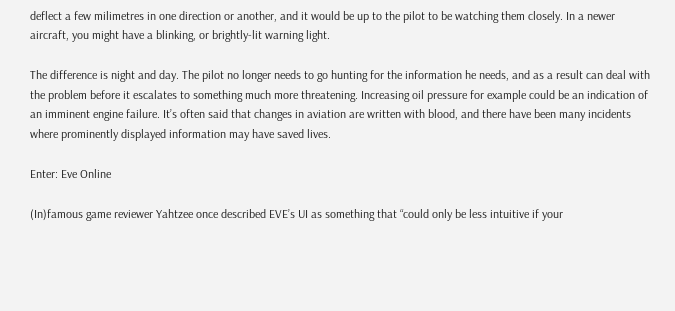deflect a few milimetres in one direction or another, and it would be up to the pilot to be watching them closely. In a newer aircraft, you might have a blinking, or brightly-lit warning light.

The difference is night and day. The pilot no longer needs to go hunting for the information he needs, and as a result can deal with the problem before it escalates to something much more threatening. Increasing oil pressure for example could be an indication of an imminent engine failure. It’s often said that changes in aviation are written with blood, and there have been many incidents where prominently displayed information may have saved lives.

Enter: Eve Online

(In)famous game reviewer Yahtzee once described EVE’s UI as something that “could only be less intuitive if your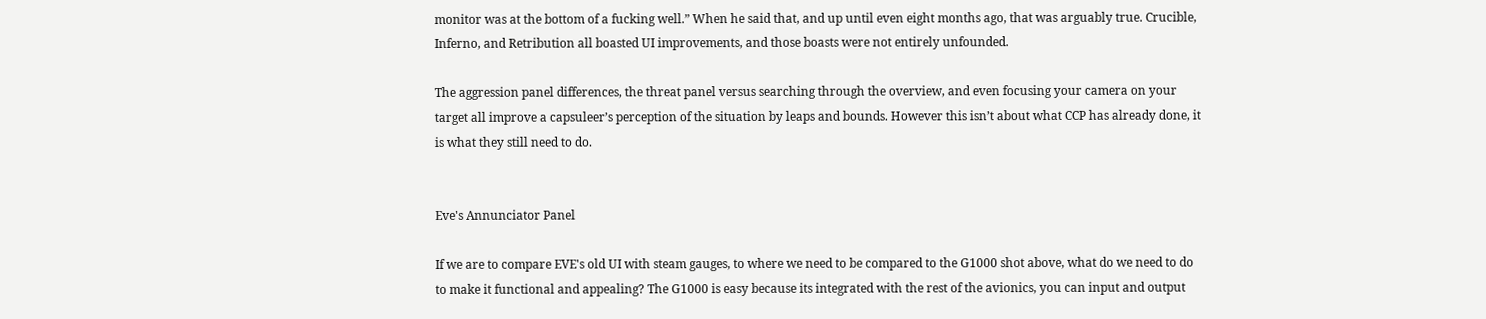monitor was at the bottom of a fucking well.” When he said that, and up until even eight months ago, that was arguably true. Crucible, Inferno, and Retribution all boasted UI improvements, and those boasts were not entirely unfounded.

The aggression panel differences, the threat panel versus searching through the overview, and even focusing your camera on your target all improve a capsuleer’s perception of the situation by leaps and bounds. However this isn’t about what CCP has already done, it is what they still need to do.


Eve's Annunciator Panel

If we are to compare EVE's old UI with steam gauges, to where we need to be compared to the G1000 shot above, what do we need to do to make it functional and appealing? The G1000 is easy because its integrated with the rest of the avionics, you can input and output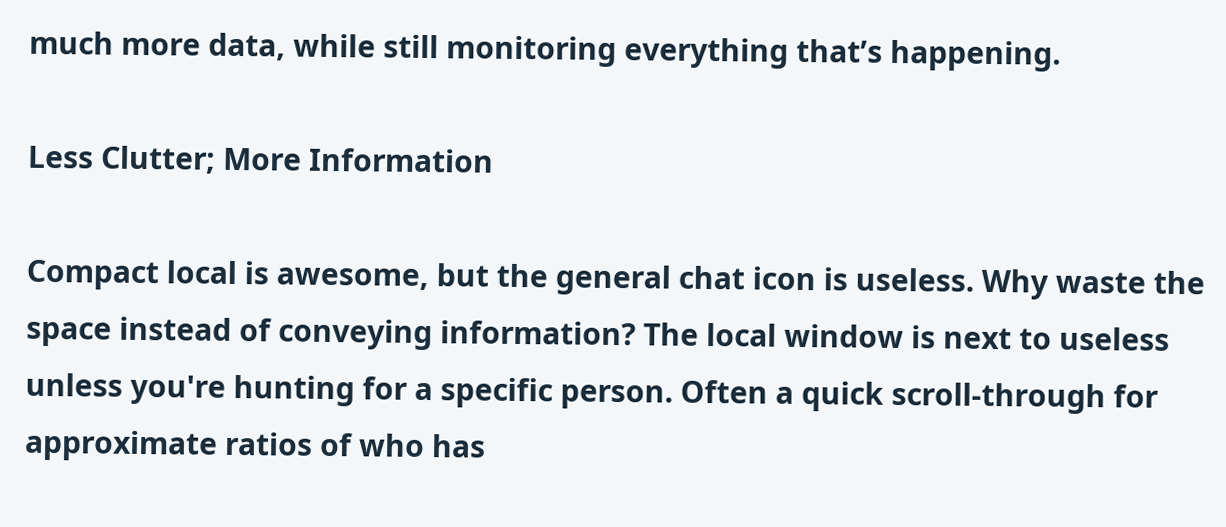much more data, while still monitoring everything that’s happening.

Less Clutter; More Information

Compact local is awesome, but the general chat icon is useless. Why waste the space instead of conveying information? The local window is next to useless unless you're hunting for a specific person. Often a quick scroll-through for approximate ratios of who has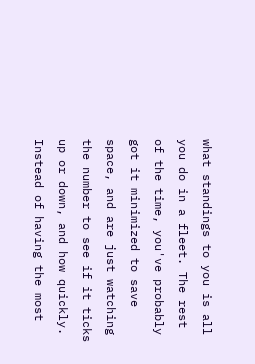what standings to you is all you do in a fleet. The rest of the time, you've probably got it minimized to save space, and are just watching the number to see if it ticks up or down, and how quickly. Instead of having the most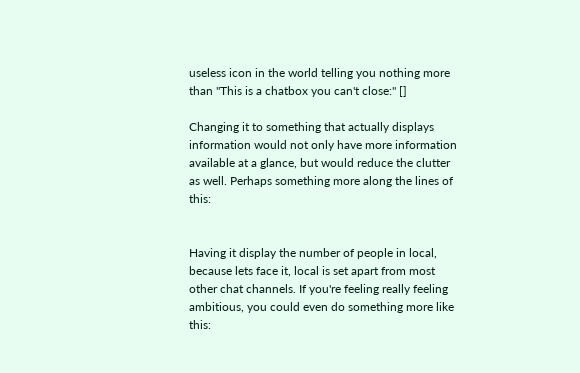useless icon in the world telling you nothing more than "This is a chatbox you can't close:" []

Changing it to something that actually displays information would not only have more information available at a glance, but would reduce the clutter as well. Perhaps something more along the lines of this:


Having it display the number of people in local, because lets face it, local is set apart from most other chat channels. If you're feeling really feeling ambitious, you could even do something more like this: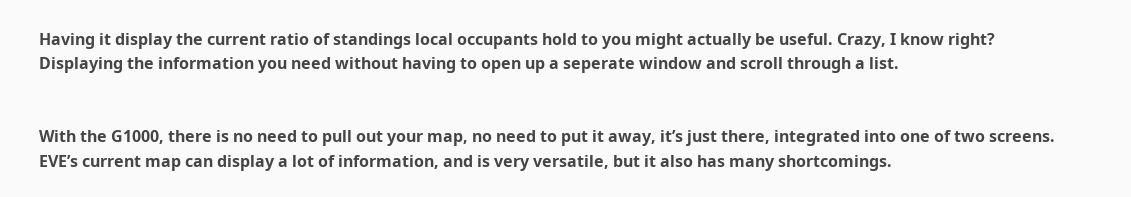Having it display the current ratio of standings local occupants hold to you might actually be useful. Crazy, I know right? Displaying the information you need without having to open up a seperate window and scroll through a list.


With the G1000, there is no need to pull out your map, no need to put it away, it’s just there, integrated into one of two screens. EVE’s current map can display a lot of information, and is very versatile, but it also has many shortcomings.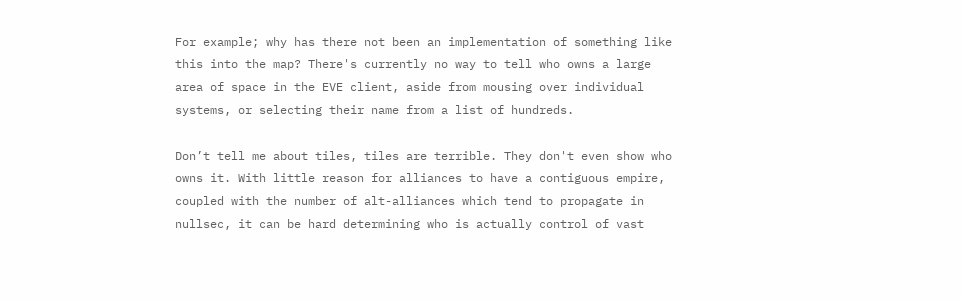For example; why has there not been an implementation of something like this into the map? There's currently no way to tell who owns a large area of space in the EVE client, aside from mousing over individual systems, or selecting their name from a list of hundreds.

Don’t tell me about tiles, tiles are terrible. They don't even show who owns it. With little reason for alliances to have a contiguous empire, coupled with the number of alt-alliances which tend to propagate in nullsec, it can be hard determining who is actually control of vast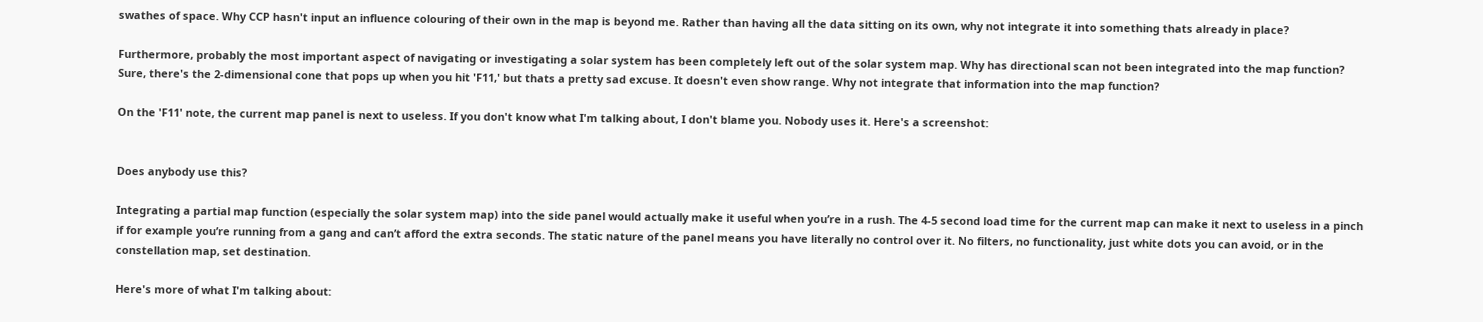swathes of space. Why CCP hasn't input an influence colouring of their own in the map is beyond me. Rather than having all the data sitting on its own, why not integrate it into something thats already in place?

Furthermore, probably the most important aspect of navigating or investigating a solar system has been completely left out of the solar system map. Why has directional scan not been integrated into the map function? Sure, there's the 2-dimensional cone that pops up when you hit 'F11,' but thats a pretty sad excuse. It doesn't even show range. Why not integrate that information into the map function?

On the 'F11' note, the current map panel is next to useless. If you don't know what I'm talking about, I don't blame you. Nobody uses it. Here's a screenshot:


Does anybody use this?

Integrating a partial map function (especially the solar system map) into the side panel would actually make it useful when you’re in a rush. The 4-5 second load time for the current map can make it next to useless in a pinch if for example you’re running from a gang and can’t afford the extra seconds. The static nature of the panel means you have literally no control over it. No filters, no functionality, just white dots you can avoid, or in the constellation map, set destination.

Here's more of what I'm talking about: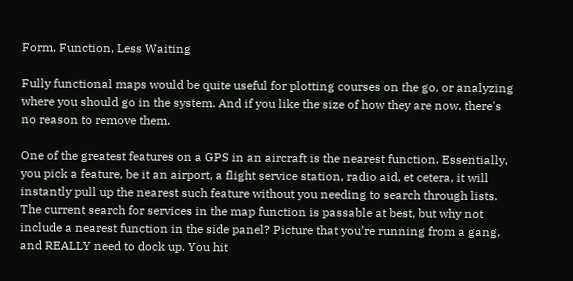Form, Function, Less Waiting

Fully functional maps would be quite useful for plotting courses on the go, or analyzing where you should go in the system. And if you like the size of how they are now, there's no reason to remove them.

One of the greatest features on a GPS in an aircraft is the nearest function. Essentially, you pick a feature, be it an airport, a flight service station, radio aid, et cetera, it will instantly pull up the nearest such feature without you needing to search through lists. The current search for services in the map function is passable at best, but why not include a nearest function in the side panel? Picture that you’re running from a gang, and REALLY need to dock up. You hit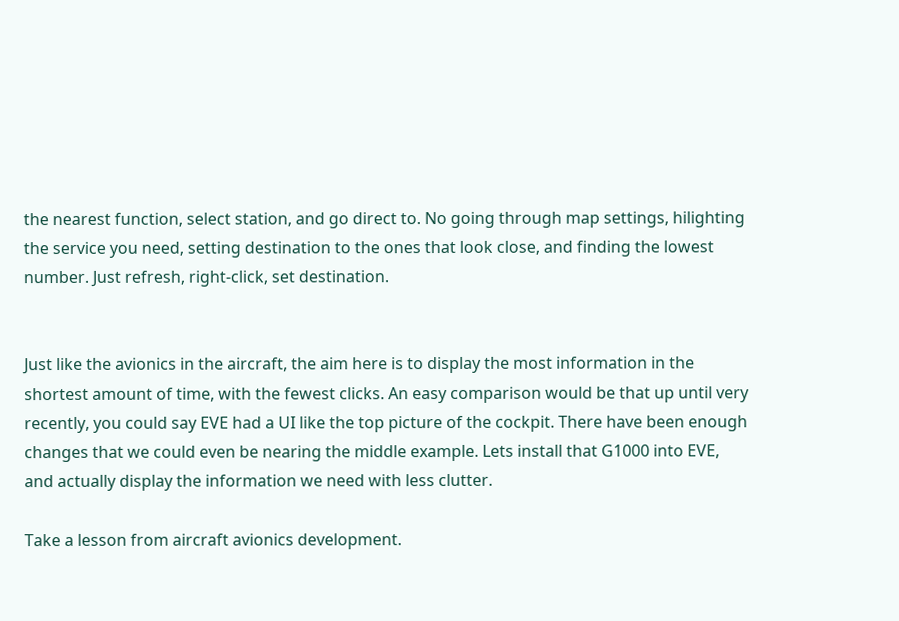the nearest function, select station, and go direct to. No going through map settings, hilighting the service you need, setting destination to the ones that look close, and finding the lowest number. Just refresh, right-click, set destination.


Just like the avionics in the aircraft, the aim here is to display the most information in the shortest amount of time, with the fewest clicks. An easy comparison would be that up until very recently, you could say EVE had a UI like the top picture of the cockpit. There have been enough changes that we could even be nearing the middle example. Lets install that G1000 into EVE, and actually display the information we need with less clutter.

Take a lesson from aircraft avionics development.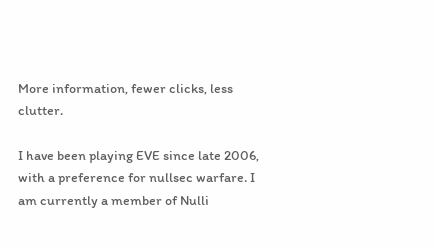More information, fewer clicks, less clutter.

I have been playing EVE since late 2006, with a preference for nullsec warfare. I am currently a member of Nulli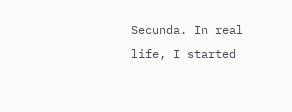Secunda. In real life, I started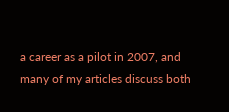a career as a pilot in 2007, and many of my articles discuss both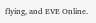flying, and EVE Online.